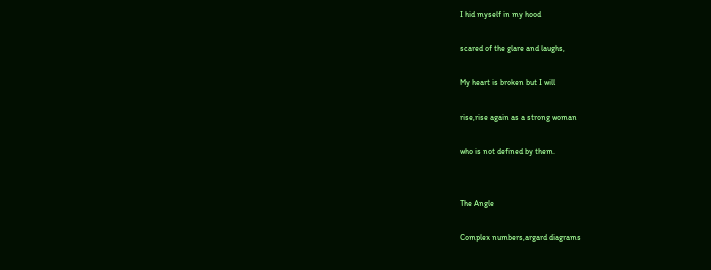I hid myself in my hood

scared of the glare and laughs,

My heart is broken but I will

rise,rise again as a strong woman

who is not defined by them.


The Angle

Complex numbers,argard diagrams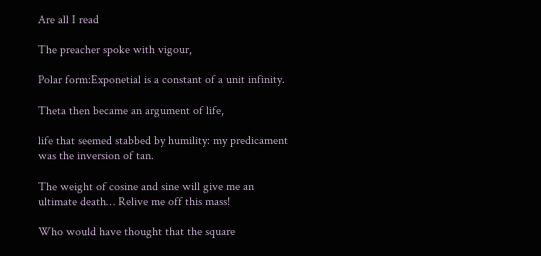Are all I read

The preacher spoke with vigour,

Polar form:Exponetial is a constant of a unit infinity.

Theta then became an argument of life,

life that seemed stabbed by humility: my predicament was the inversion of tan.

The weight of cosine and sine will give me an ultimate death… Relive me off this mass!

Who would have thought that the square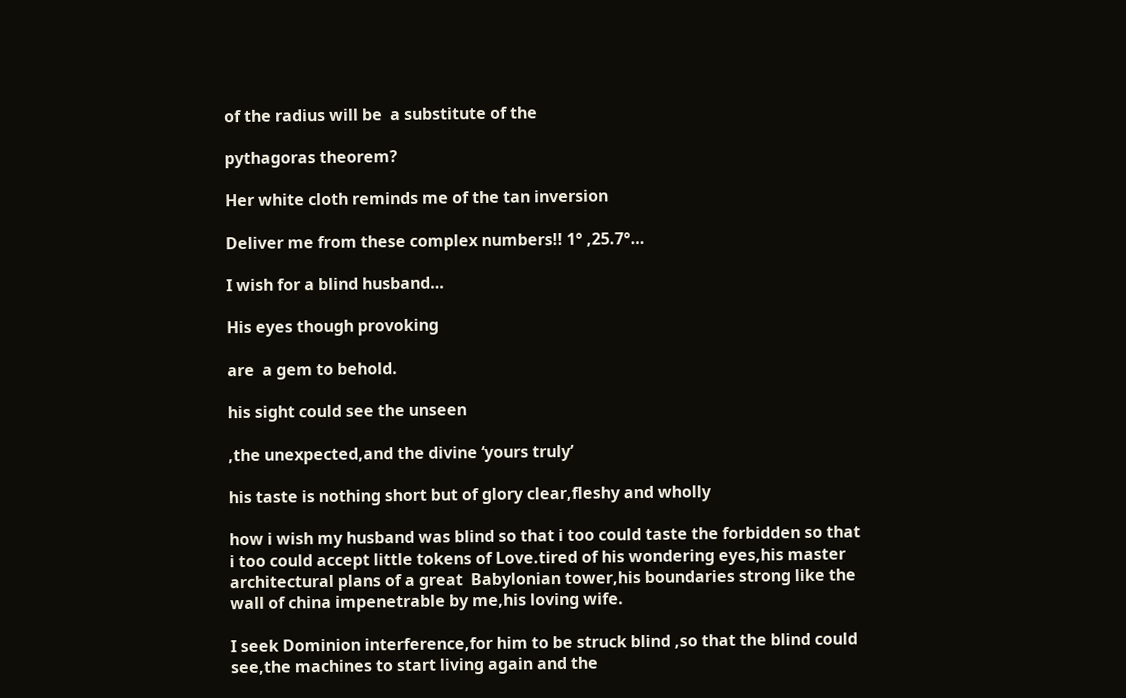of the radius will be  a substitute of the

pythagoras theorem?

Her white cloth reminds me of the tan inversion

Deliver me from these complex numbers!! 1° ,25.7°…

I wish for a blind husband…

His eyes though provoking

are  a gem to behold.

his sight could see the unseen

,the unexpected,and the divine ‘yours truly’

his taste is nothing short but of glory clear,fleshy and wholly

how i wish my husband was blind so that i too could taste the forbidden so that i too could accept little tokens of Love.tired of his wondering eyes,his master architectural plans of a great  Babylonian tower,his boundaries strong like the wall of china impenetrable by me,his loving wife.

I seek Dominion interference,for him to be struck blind ,so that the blind could see,the machines to start living again and the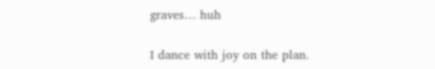graves… huh

I dance with joy on the plan.